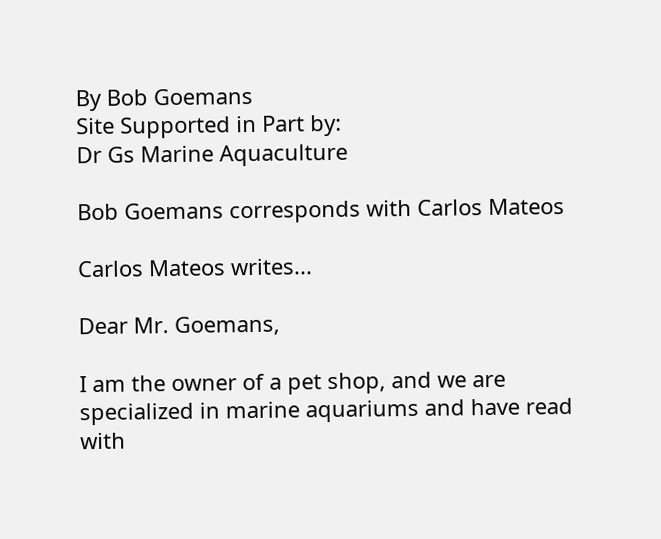By Bob Goemans
Site Supported in Part by:
Dr Gs Marine Aquaculture

Bob Goemans corresponds with Carlos Mateos

Carlos Mateos writes...

Dear Mr. Goemans,

I am the owner of a pet shop, and we are specialized in marine aquariums and have read with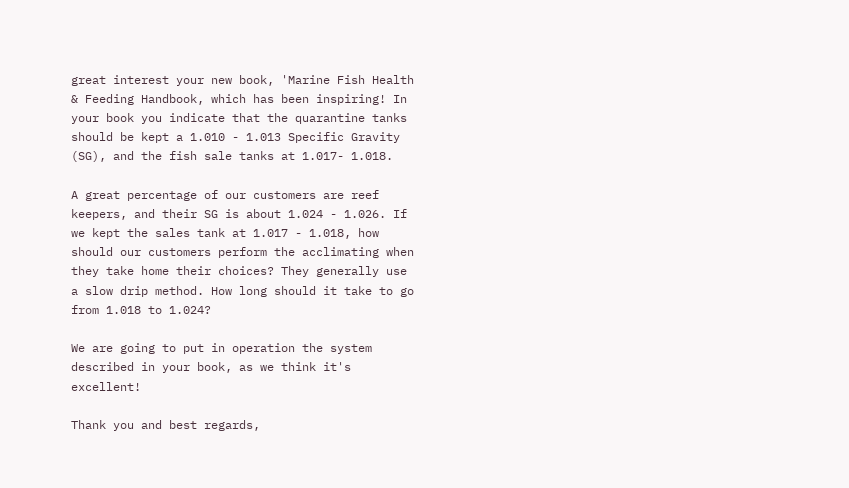great interest your new book, 'Marine Fish Health & Feeding Handbook, which has been inspiring! In your book you indicate that the quarantine tanks should be kept a 1.010 - 1.013 Specific Gravity (SG), and the fish sale tanks at 1.017- 1.018.

A great percentage of our customers are reef keepers, and their SG is about 1.024 - 1.026. If we kept the sales tank at 1.017 - 1.018, how should our customers perform the acclimating when they take home their choices? They generally use a slow drip method. How long should it take to go from 1.018 to 1.024?

We are going to put in operation the system described in your book, as we think it's excellent!

Thank you and best regards,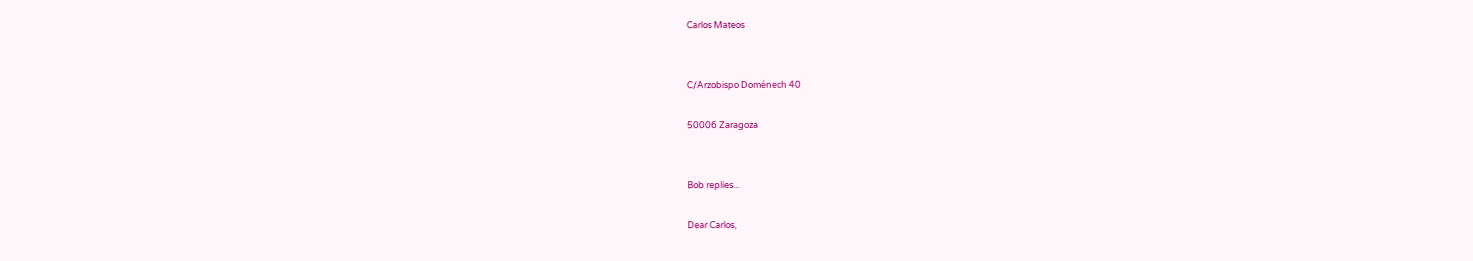Carlos Mateos


C/Arzobispo Doménech 40

50006 Zaragoza


Bob replies...

Dear Carlos,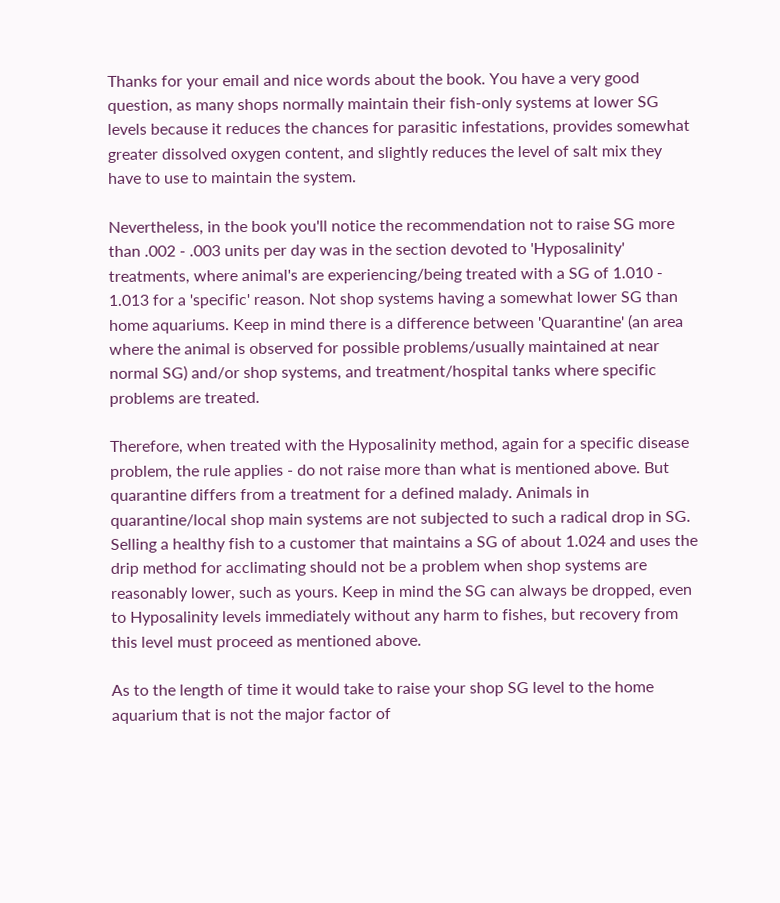Thanks for your email and nice words about the book. You have a very good question, as many shops normally maintain their fish-only systems at lower SG levels because it reduces the chances for parasitic infestations, provides somewhat greater dissolved oxygen content, and slightly reduces the level of salt mix they have to use to maintain the system.

Nevertheless, in the book you'll notice the recommendation not to raise SG more than .002 - .003 units per day was in the section devoted to 'Hyposalinity' treatments, where animal's are experiencing/being treated with a SG of 1.010 - 1.013 for a 'specific' reason. Not shop systems having a somewhat lower SG than home aquariums. Keep in mind there is a difference between 'Quarantine' (an area where the animal is observed for possible problems/usually maintained at near normal SG) and/or shop systems, and treatment/hospital tanks where specific problems are treated.

Therefore, when treated with the Hyposalinity method, again for a specific disease problem, the rule applies - do not raise more than what is mentioned above. But quarantine differs from a treatment for a defined malady. Animals in quarantine/local shop main systems are not subjected to such a radical drop in SG. Selling a healthy fish to a customer that maintains a SG of about 1.024 and uses the drip method for acclimating should not be a problem when shop systems are reasonably lower, such as yours. Keep in mind the SG can always be dropped, even to Hyposalinity levels immediately without any harm to fishes, but recovery from this level must proceed as mentioned above.

As to the length of time it would take to raise your shop SG level to the home aquarium that is not the major factor of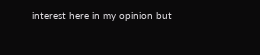interest here in my opinion but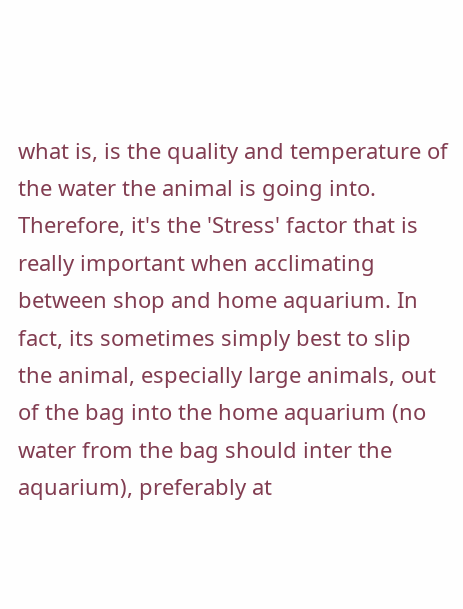what is, is the quality and temperature of the water the animal is going into. Therefore, it's the 'Stress' factor that is really important when acclimating between shop and home aquarium. In fact, its sometimes simply best to slip the animal, especially large animals, out of the bag into the home aquarium (no water from the bag should inter the aquarium), preferably at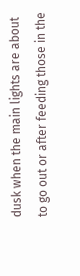dusk when the main lights are about to go out or after feeding those in the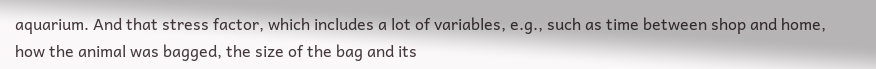aquarium. And that stress factor, which includes a lot of variables, e.g., such as time between shop and home, how the animal was bagged, the size of the bag and its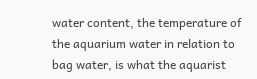water content, the temperature of the aquarium water in relation to bag water, is what the aquarist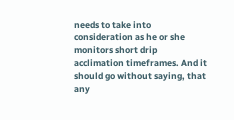needs to take into consideration as he or she monitors short drip acclimation timeframes. And it should go without saying, that any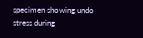specimen showing undo stress during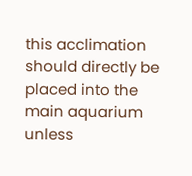this acclimation should directly be placed into the main aquarium unless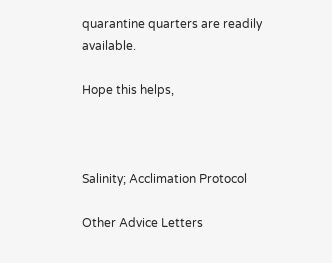quarantine quarters are readily available.

Hope this helps,



Salinity; Acclimation Protocol

Other Advice Letters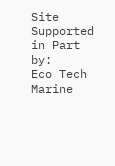Site Supported in Part by:
Eco Tech Marine